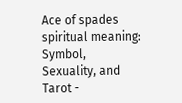Ace of spades spiritual meaning: Symbol, Sexuality, and Tarot -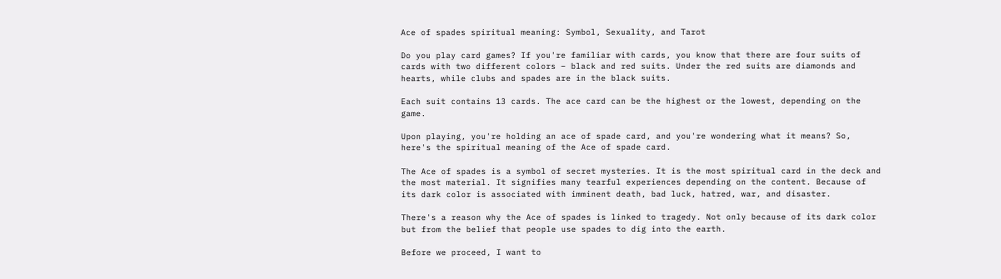Ace of spades spiritual meaning: Symbol, Sexuality, and Tarot

Do you play card games? If you're familiar with cards, you know that there are four suits of cards with two different colors – black and red suits. Under the red suits are diamonds and hearts, while clubs and spades are in the black suits.

Each suit contains 13 cards. The ace card can be the highest or the lowest, depending on the game.

Upon playing, you're holding an ace of spade card, and you're wondering what it means? So, here's the spiritual meaning of the Ace of spade card.

The Ace of spades is a symbol of secret mysteries. It is the most spiritual card in the deck and the most material. It signifies many tearful experiences depending on the content. Because of its dark color is associated with imminent death, bad luck, hatred, war, and disaster.

There's a reason why the Ace of spades is linked to tragedy. Not only because of its dark color but from the belief that people use spades to dig into the earth.

Before we proceed, I want to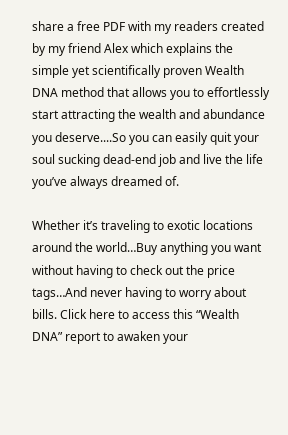share a free PDF with my readers created by my friend Alex which explains the simple yet scientifically proven Wealth DNA method that allows you to effortlessly start attracting the wealth and abundance you deserve....So you can easily quit your soul sucking dead-end job and live the life you’ve always dreamed of.

Whether it’s traveling to exotic locations around the world…Buy anything you want without having to check out the price tags…And never having to worry about bills. Click here to access this “Wealth DNA” report to awaken your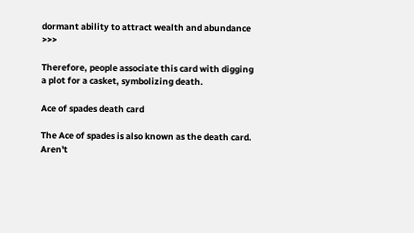dormant ability to attract wealth and abundance >>>

Therefore, people associate this card with digging a plot for a casket, symbolizing death.

Ace of spades death card

The Ace of spades is also known as the death card. Aren't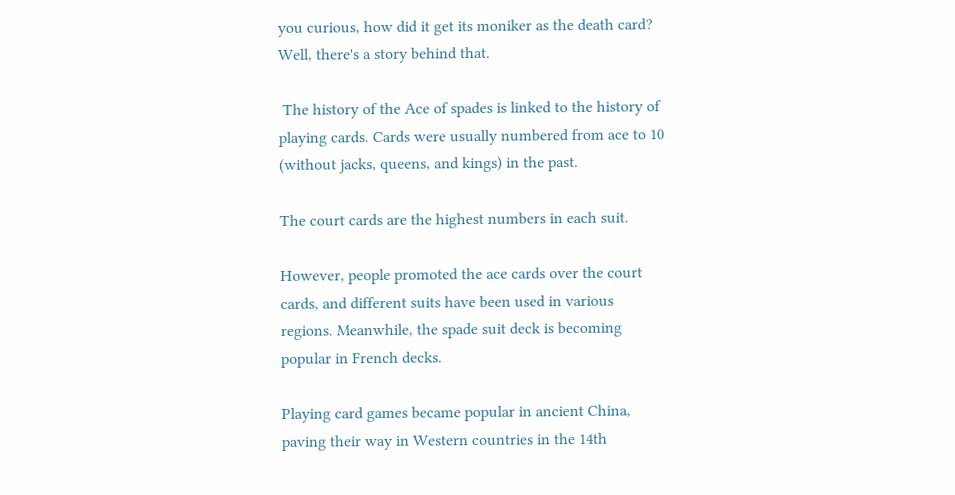you curious, how did it get its moniker as the death card? Well, there's a story behind that.

 The history of the Ace of spades is linked to the history of playing cards. Cards were usually numbered from ace to 10 (without jacks, queens, and kings) in the past.

The court cards are the highest numbers in each suit.

However, people promoted the ace cards over the court cards, and different suits have been used in various regions. Meanwhile, the spade suit deck is becoming popular in French decks.

Playing card games became popular in ancient China, paving their way in Western countries in the 14th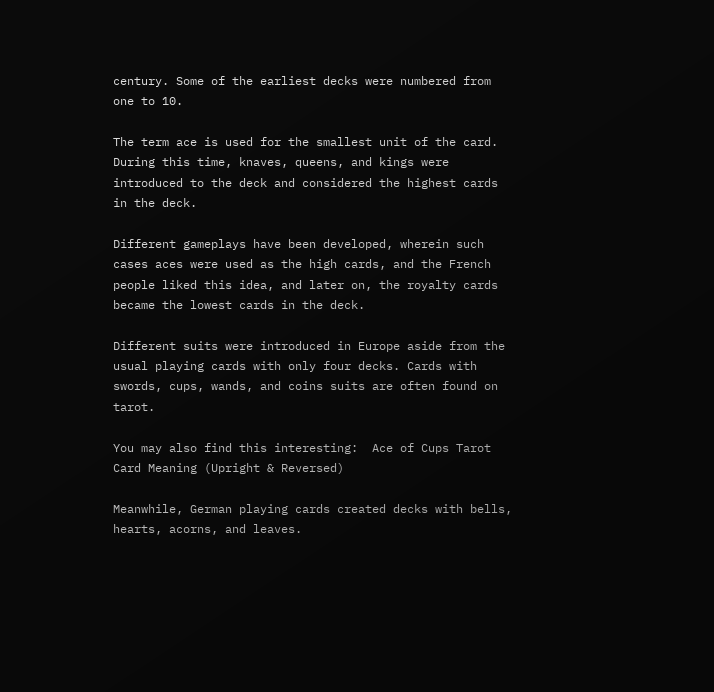century. Some of the earliest decks were numbered from one to 10.

The term ace is used for the smallest unit of the card. During this time, knaves, queens, and kings were introduced to the deck and considered the highest cards in the deck.

Different gameplays have been developed, wherein such cases aces were used as the high cards, and the French people liked this idea, and later on, the royalty cards became the lowest cards in the deck.

Different suits were introduced in Europe aside from the usual playing cards with only four decks. Cards with swords, cups, wands, and coins suits are often found on tarot.

You may also find this interesting:  Ace of Cups Tarot Card Meaning (Upright & Reversed)

Meanwhile, German playing cards created decks with bells, hearts, acorns, and leaves.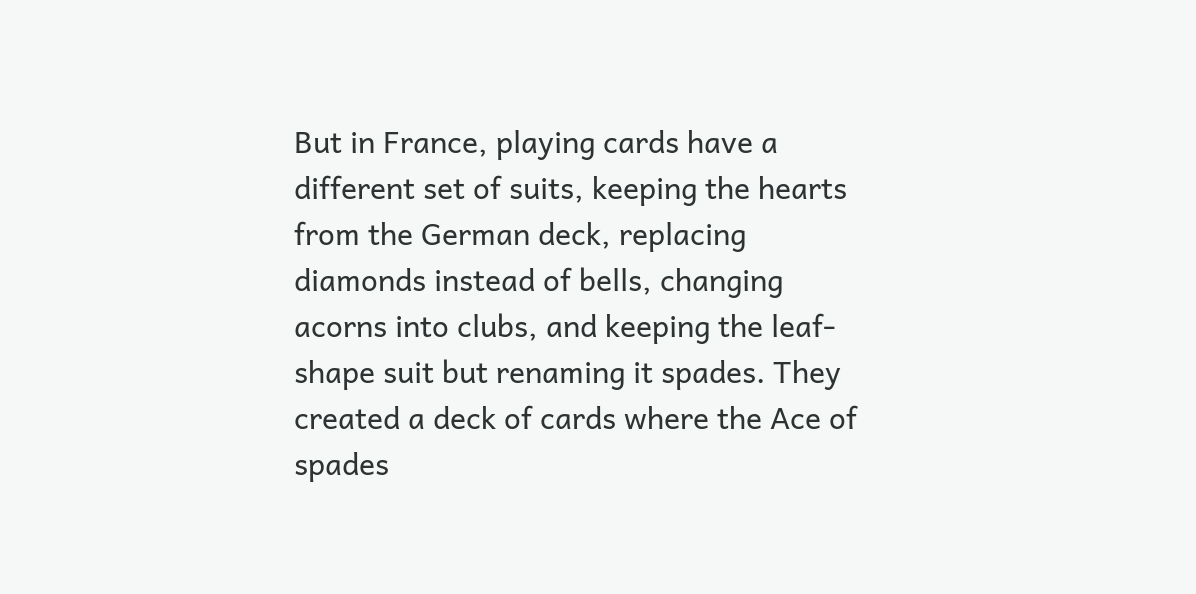But in France, playing cards have a different set of suits, keeping the hearts from the German deck, replacing diamonds instead of bells, changing acorns into clubs, and keeping the leaf-shape suit but renaming it spades. They created a deck of cards where the Ace of spades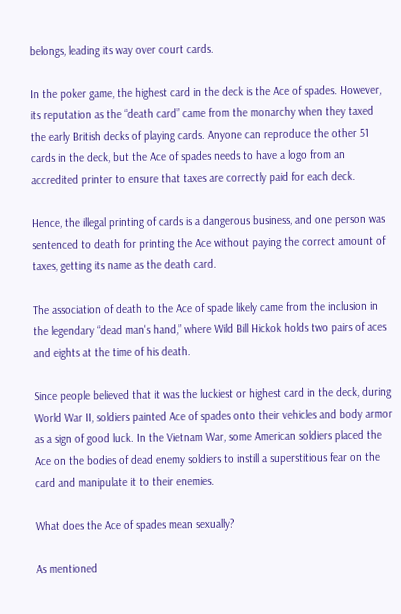belongs, leading its way over court cards.

In the poker game, the highest card in the deck is the Ace of spades. However, its reputation as the “death card” came from the monarchy when they taxed the early British decks of playing cards. Anyone can reproduce the other 51 cards in the deck, but the Ace of spades needs to have a logo from an accredited printer to ensure that taxes are correctly paid for each deck.

Hence, the illegal printing of cards is a dangerous business, and one person was sentenced to death for printing the Ace without paying the correct amount of taxes, getting its name as the death card.

The association of death to the Ace of spade likely came from the inclusion in the legendary “dead man's hand,” where Wild Bill Hickok holds two pairs of aces and eights at the time of his death.

Since people believed that it was the luckiest or highest card in the deck, during World War II, soldiers painted Ace of spades onto their vehicles and body armor as a sign of good luck. In the Vietnam War, some American soldiers placed the Ace on the bodies of dead enemy soldiers to instill a superstitious fear on the card and manipulate it to their enemies.

What does the Ace of spades mean sexually?

As mentioned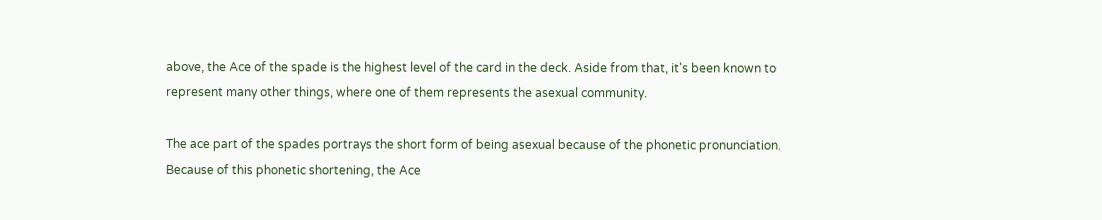above, the Ace of the spade is the highest level of the card in the deck. Aside from that, it's been known to represent many other things, where one of them represents the asexual community.

The ace part of the spades portrays the short form of being asexual because of the phonetic pronunciation. Because of this phonetic shortening, the Ace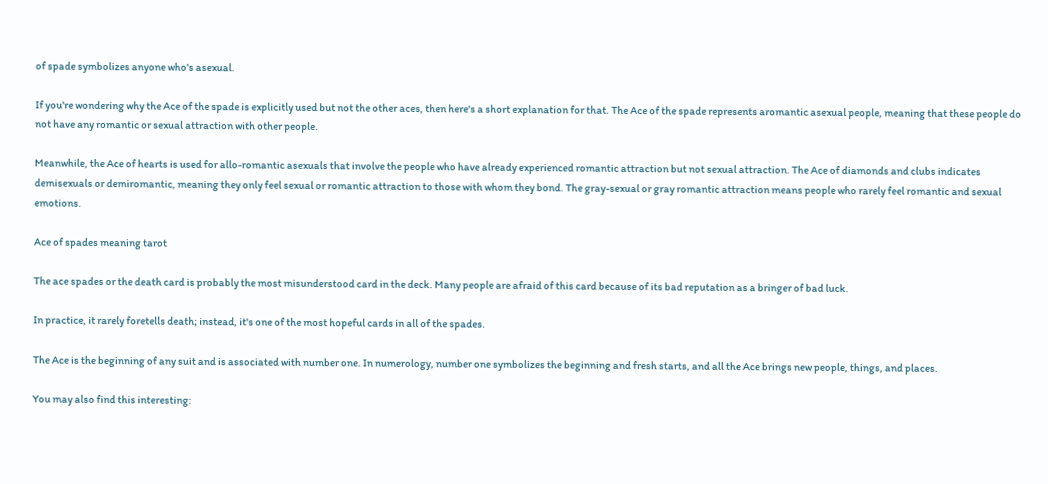of spade symbolizes anyone who's asexual.

If you're wondering why the Ace of the spade is explicitly used but not the other aces, then here's a short explanation for that. The Ace of the spade represents aromantic asexual people, meaning that these people do not have any romantic or sexual attraction with other people.

Meanwhile, the Ace of hearts is used for allo-romantic asexuals that involve the people who have already experienced romantic attraction but not sexual attraction. The Ace of diamonds and clubs indicates demisexuals or demiromantic, meaning they only feel sexual or romantic attraction to those with whom they bond. The gray-sexual or gray romantic attraction means people who rarely feel romantic and sexual emotions.

Ace of spades meaning tarot

The ace spades or the death card is probably the most misunderstood card in the deck. Many people are afraid of this card because of its bad reputation as a bringer of bad luck.

In practice, it rarely foretells death; instead, it's one of the most hopeful cards in all of the spades.

The Ace is the beginning of any suit and is associated with number one. In numerology, number one symbolizes the beginning and fresh starts, and all the Ace brings new people, things, and places.

You may also find this interesting: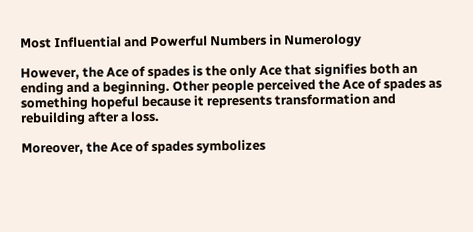Most Influential and Powerful Numbers in Numerology

However, the Ace of spades is the only Ace that signifies both an ending and a beginning. Other people perceived the Ace of spades as something hopeful because it represents transformation and rebuilding after a loss.

Moreover, the Ace of spades symbolizes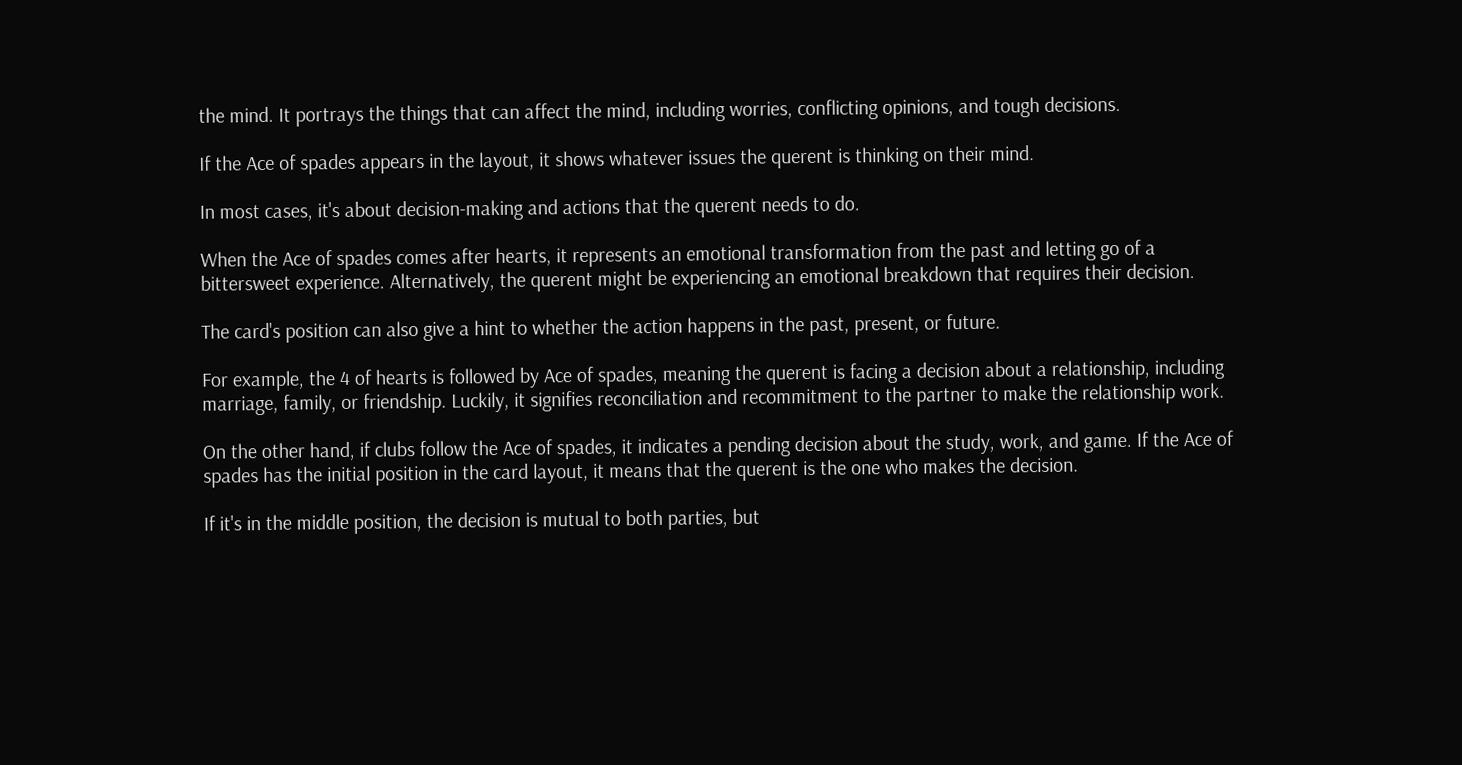the mind. It portrays the things that can affect the mind, including worries, conflicting opinions, and tough decisions.

If the Ace of spades appears in the layout, it shows whatever issues the querent is thinking on their mind.

In most cases, it's about decision-making and actions that the querent needs to do.

When the Ace of spades comes after hearts, it represents an emotional transformation from the past and letting go of a bittersweet experience. Alternatively, the querent might be experiencing an emotional breakdown that requires their decision.

The card's position can also give a hint to whether the action happens in the past, present, or future.

For example, the 4 of hearts is followed by Ace of spades, meaning the querent is facing a decision about a relationship, including marriage, family, or friendship. Luckily, it signifies reconciliation and recommitment to the partner to make the relationship work.

On the other hand, if clubs follow the Ace of spades, it indicates a pending decision about the study, work, and game. If the Ace of spades has the initial position in the card layout, it means that the querent is the one who makes the decision.

If it's in the middle position, the decision is mutual to both parties, but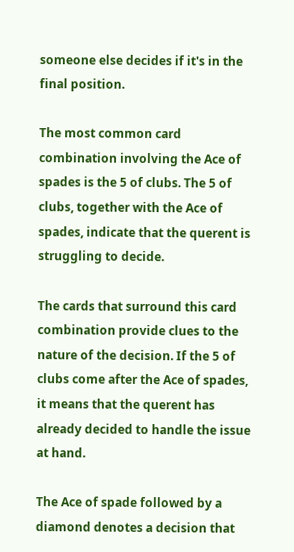someone else decides if it's in the final position.

The most common card combination involving the Ace of spades is the 5 of clubs. The 5 of clubs, together with the Ace of spades, indicate that the querent is struggling to decide.

The cards that surround this card combination provide clues to the nature of the decision. If the 5 of clubs come after the Ace of spades, it means that the querent has already decided to handle the issue at hand.

The Ace of spade followed by a diamond denotes a decision that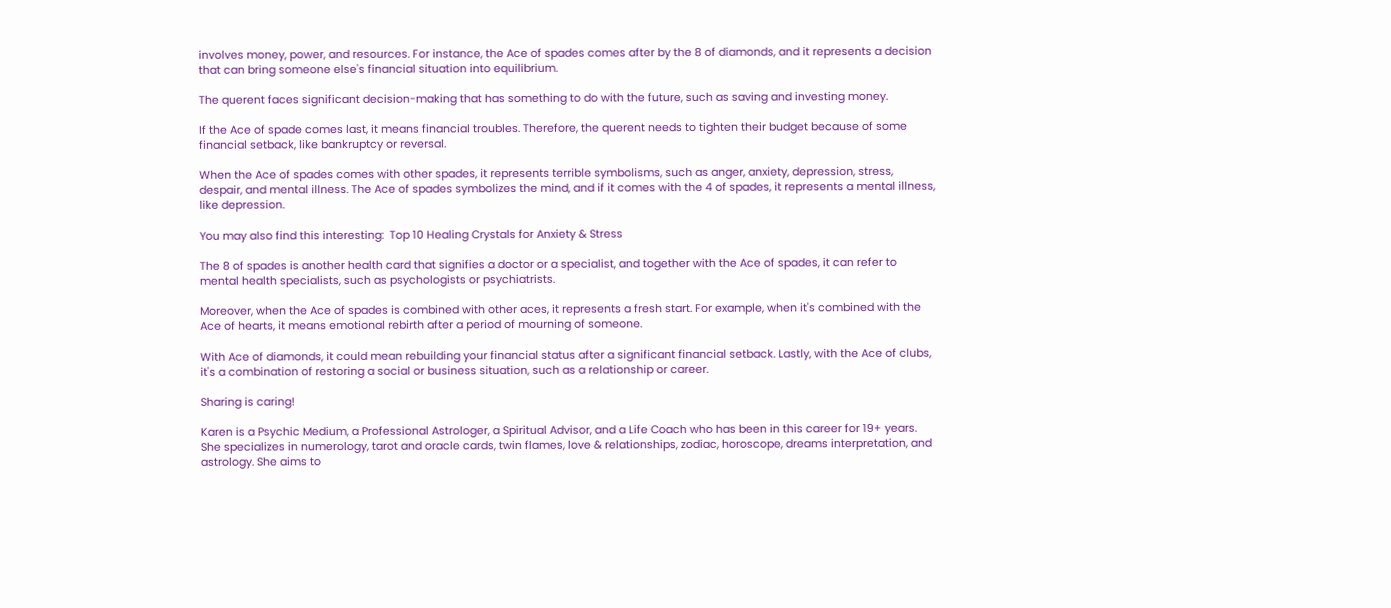involves money, power, and resources. For instance, the Ace of spades comes after by the 8 of diamonds, and it represents a decision that can bring someone else's financial situation into equilibrium.

The querent faces significant decision-making that has something to do with the future, such as saving and investing money.

If the Ace of spade comes last, it means financial troubles. Therefore, the querent needs to tighten their budget because of some financial setback, like bankruptcy or reversal.

When the Ace of spades comes with other spades, it represents terrible symbolisms, such as anger, anxiety, depression, stress, despair, and mental illness. The Ace of spades symbolizes the mind, and if it comes with the 4 of spades, it represents a mental illness, like depression.

You may also find this interesting:  Top 10 Healing Crystals for Anxiety & Stress

The 8 of spades is another health card that signifies a doctor or a specialist, and together with the Ace of spades, it can refer to mental health specialists, such as psychologists or psychiatrists.

Moreover, when the Ace of spades is combined with other aces, it represents a fresh start. For example, when it's combined with the Ace of hearts, it means emotional rebirth after a period of mourning of someone.

With Ace of diamonds, it could mean rebuilding your financial status after a significant financial setback. Lastly, with the Ace of clubs, it's a combination of restoring a social or business situation, such as a relationship or career.

Sharing is caring!

Karen is a Psychic Medium, a Professional Astrologer, a Spiritual Advisor, and a Life Coach who has been in this career for 19+ years. She specializes in numerology, tarot and oracle cards, twin flames, love & relationships, zodiac, horoscope, dreams interpretation, and astrology. She aims to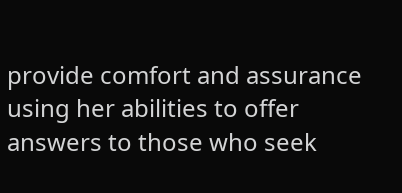provide comfort and assurance using her abilities to offer answers to those who seek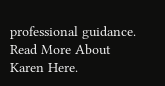professional guidance. Read More About Karen Here.